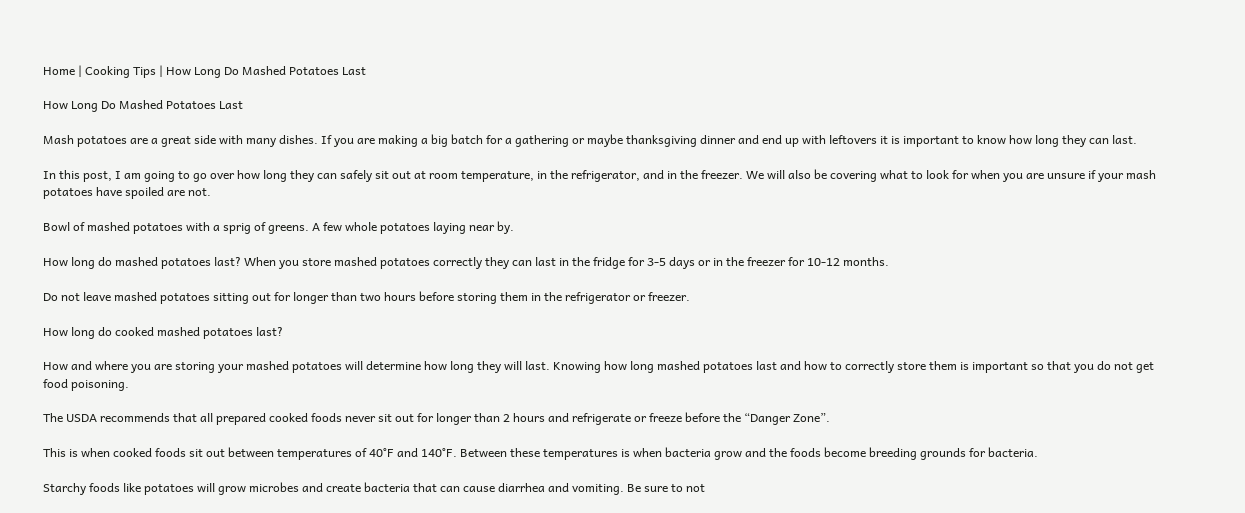Home | Cooking Tips | How Long Do Mashed Potatoes Last

How Long Do Mashed Potatoes Last

Mash potatoes are a great side with many dishes. If you are making a big batch for a gathering or maybe thanksgiving dinner and end up with leftovers it is important to know how long they can last.

In this post, I am going to go over how long they can safely sit out at room temperature, in the refrigerator, and in the freezer. We will also be covering what to look for when you are unsure if your mash potatoes have spoiled are not.

Bowl of mashed potatoes with a sprig of greens. A few whole potatoes laying near by.

How long do mashed potatoes last? When you store mashed potatoes correctly they can last in the fridge for 3-5 days or in the freezer for 10-12 months.

Do not leave mashed potatoes sitting out for longer than two hours before storing them in the refrigerator or freezer.

How long do cooked mashed potatoes last?

How and where you are storing your mashed potatoes will determine how long they will last. Knowing how long mashed potatoes last and how to correctly store them is important so that you do not get food poisoning.

The USDA recommends that all prepared cooked foods never sit out for longer than 2 hours and refrigerate or freeze before the “Danger Zone”.

This is when cooked foods sit out between temperatures of 40°F and 140°F. Between these temperatures is when bacteria grow and the foods become breeding grounds for bacteria.

Starchy foods like potatoes will grow microbes and create bacteria that can cause diarrhea and vomiting. Be sure to not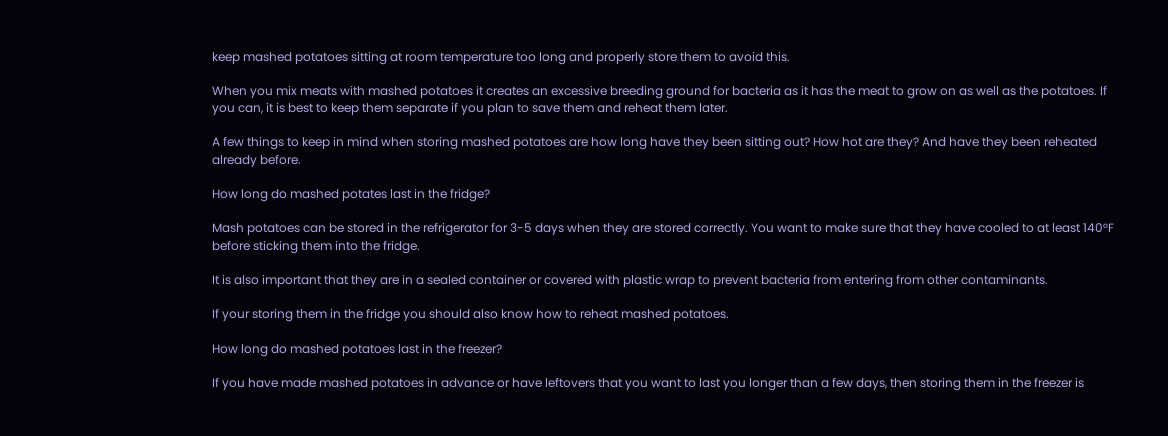keep mashed potatoes sitting at room temperature too long and properly store them to avoid this.

When you mix meats with mashed potatoes it creates an excessive breeding ground for bacteria as it has the meat to grow on as well as the potatoes. If you can, it is best to keep them separate if you plan to save them and reheat them later.

A few things to keep in mind when storing mashed potatoes are how long have they been sitting out? How hot are they? And have they been reheated already before.

How long do mashed potates last in the fridge?

Mash potatoes can be stored in the refrigerator for 3-5 days when they are stored correctly. You want to make sure that they have cooled to at least 140°F before sticking them into the fridge.

It is also important that they are in a sealed container or covered with plastic wrap to prevent bacteria from entering from other contaminants.

If your storing them in the fridge you should also know how to reheat mashed potatoes.

How long do mashed potatoes last in the freezer?

If you have made mashed potatoes in advance or have leftovers that you want to last you longer than a few days, then storing them in the freezer is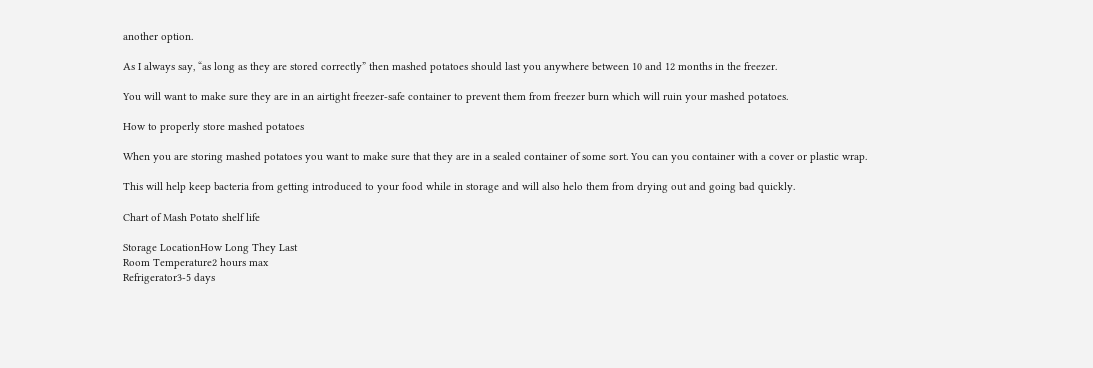another option.

As I always say, “as long as they are stored correctly” then mashed potatoes should last you anywhere between 10 and 12 months in the freezer.

You will want to make sure they are in an airtight freezer-safe container to prevent them from freezer burn which will ruin your mashed potatoes.

How to properly store mashed potatoes

When you are storing mashed potatoes you want to make sure that they are in a sealed container of some sort. You can you container with a cover or plastic wrap.

This will help keep bacteria from getting introduced to your food while in storage and will also helo them from drying out and going bad quickly.

Chart of Mash Potato shelf life

Storage LocationHow Long They Last
Room Temperature2 hours max
Refrigerator3-5 days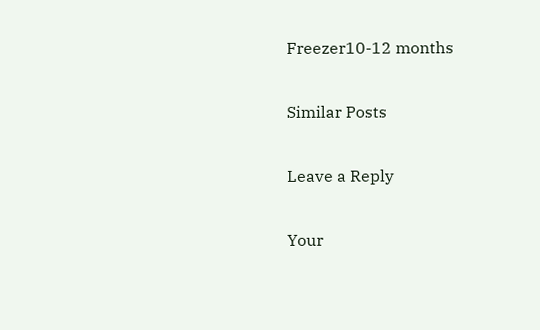Freezer10-12 months

Similar Posts

Leave a Reply

Your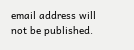email address will not be published.